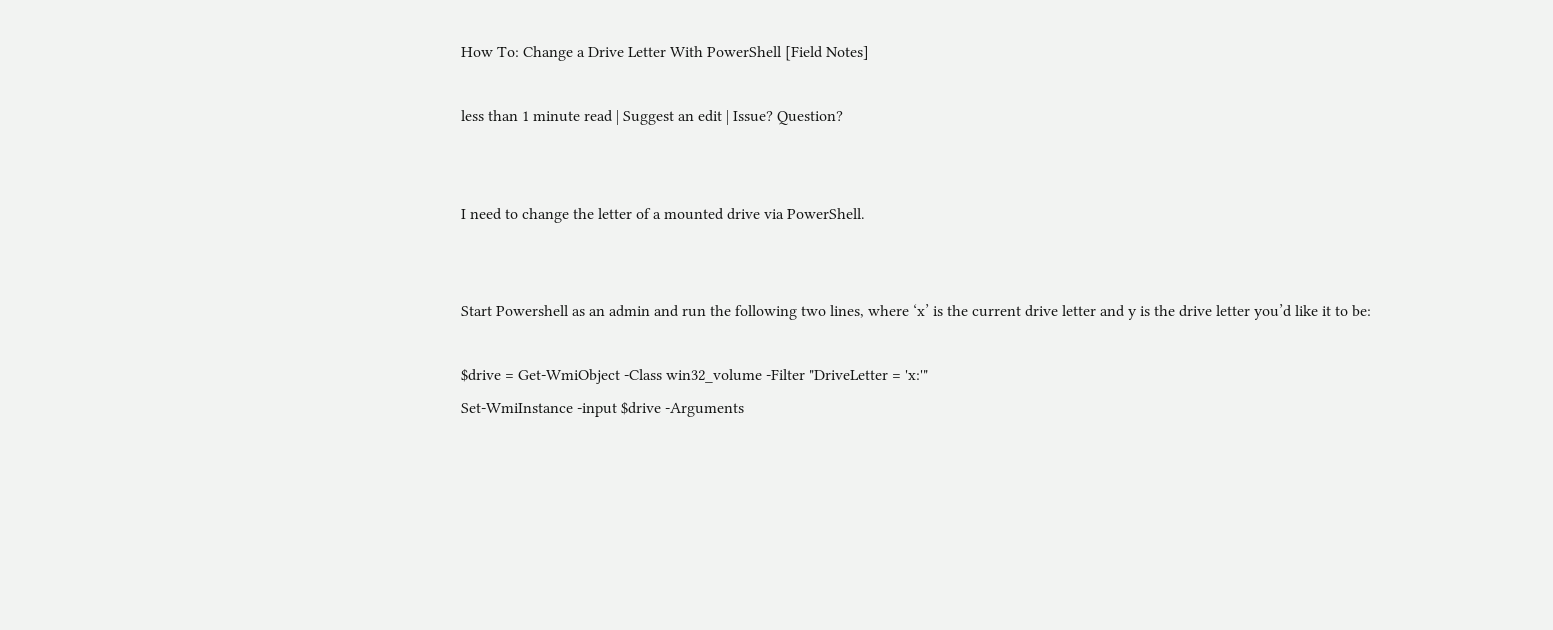How To: Change a Drive Letter With PowerShell [Field Notes]

less than 1 minute read | Suggest an edit | Issue? Question?


I need to change the letter of a mounted drive via PowerShell.


Start Powershell as an admin and run the following two lines, where ‘x’ is the current drive letter and y is the drive letter you’d like it to be:

$drive = Get-WmiObject -Class win32_volume -Filter "DriveLetter = 'x:'"
Set-WmiInstance -input $drive -Arguments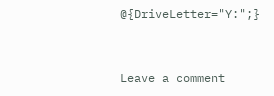@{DriveLetter="Y:";}


Leave a comment